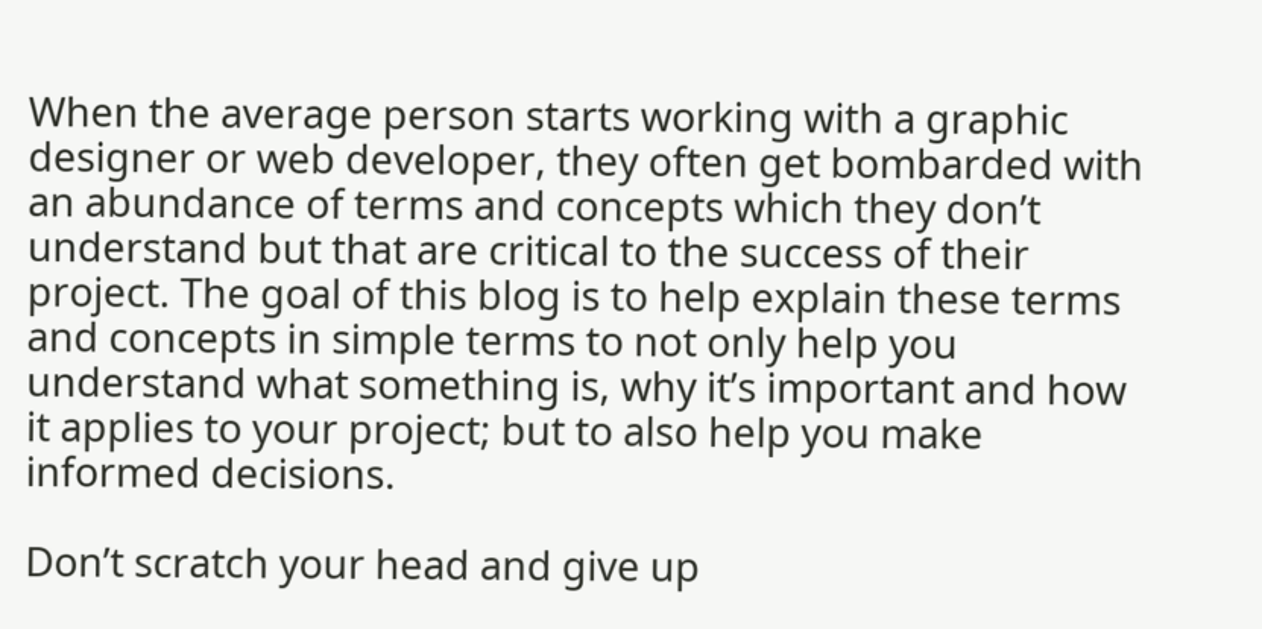When the average person starts working with a graphic designer or web developer, they often get bombarded with an abundance of terms and concepts which they don’t understand but that are critical to the success of their project. The goal of this blog is to help explain these terms and concepts in simple terms to not only help you understand what something is, why it’s important and how it applies to your project; but to also help you make informed decisions.

Don’t scratch your head and give up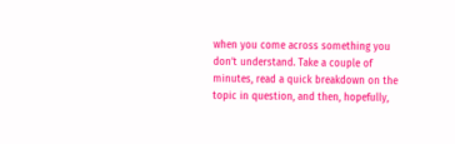when you come across something you don’t understand. Take a couple of minutes, read a quick breakdown on the topic in question, and then, hopefully,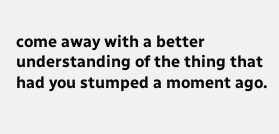come away with a better understanding of the thing that had you stumped a moment ago.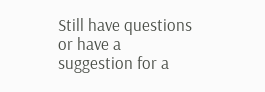Still have questions or have a suggestion for a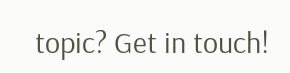topic? Get in touch!